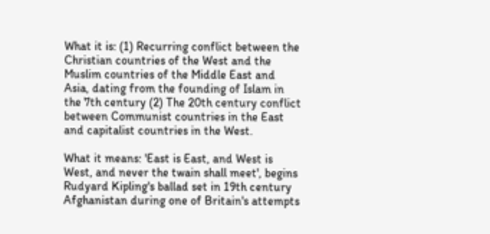What it is: (1) Recurring conflict between the Christian countries of the West and the Muslim countries of the Middle East and Asia, dating from the founding of Islam in the 7th century (2) The 20th century conflict between Communist countries in the East and capitalist countries in the West.

What it means: 'East is East, and West is West, and never the twain shall meet', begins Rudyard Kipling's ballad set in 19th century Afghanistan during one of Britain's attempts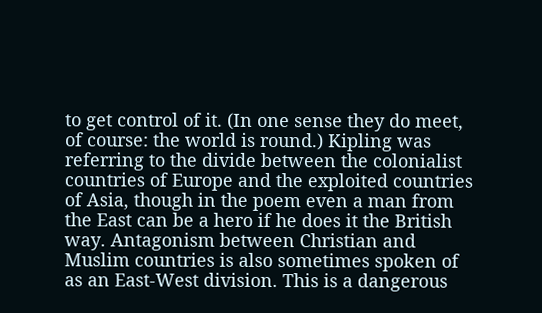to get control of it. (In one sense they do meet, of course: the world is round.) Kipling was referring to the divide between the colonialist countries of Europe and the exploited countries of Asia, though in the poem even a man from the East can be a hero if he does it the British way. Antagonism between Christian and Muslim countries is also sometimes spoken of as an East-West division. This is a dangerous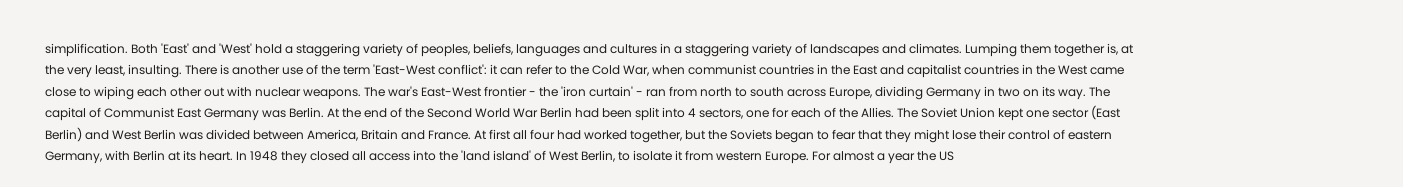simplification. Both 'East' and 'West' hold a staggering variety of peoples, beliefs, languages and cultures in a staggering variety of landscapes and climates. Lumping them together is, at the very least, insulting. There is another use of the term 'East-West conflict': it can refer to the Cold War, when communist countries in the East and capitalist countries in the West came close to wiping each other out with nuclear weapons. The war's East-West frontier - the 'iron curtain' - ran from north to south across Europe, dividing Germany in two on its way. The capital of Communist East Germany was Berlin. At the end of the Second World War Berlin had been split into 4 sectors, one for each of the Allies. The Soviet Union kept one sector (East Berlin) and West Berlin was divided between America, Britain and France. At first all four had worked together, but the Soviets began to fear that they might lose their control of eastern Germany, with Berlin at its heart. In 1948 they closed all access into the 'land island' of West Berlin, to isolate it from western Europe. For almost a year the US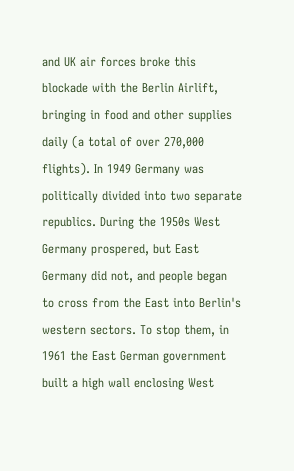and UK air forces broke this blockade with the Berlin Airlift, bringing in food and other supplies daily (a total of over 270,000 flights). In 1949 Germany was politically divided into two separate republics. During the 1950s West Germany prospered, but East Germany did not, and people began to cross from the East into Berlin's western sectors. To stop them, in 1961 the East German government built a high wall enclosing West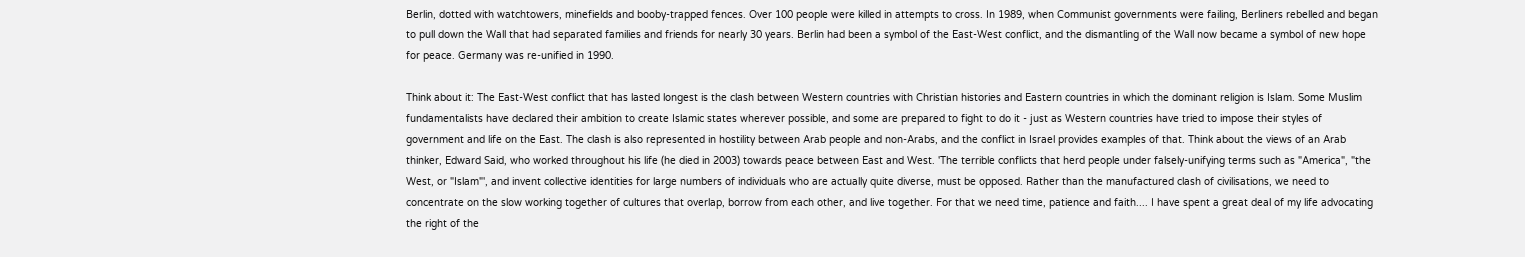Berlin, dotted with watchtowers, minefields and booby-trapped fences. Over 100 people were killed in attempts to cross. In 1989, when Communist governments were failing, Berliners rebelled and began to pull down the Wall that had separated families and friends for nearly 30 years. Berlin had been a symbol of the East-West conflict, and the dismantling of the Wall now became a symbol of new hope for peace. Germany was re-unified in 1990.

Think about it: The East-West conflict that has lasted longest is the clash between Western countries with Christian histories and Eastern countries in which the dominant religion is Islam. Some Muslim fundamentalists have declared their ambition to create Islamic states wherever possible, and some are prepared to fight to do it - just as Western countries have tried to impose their styles of government and life on the East. The clash is also represented in hostility between Arab people and non-Arabs, and the conflict in Israel provides examples of that. Think about the views of an Arab thinker, Edward Said, who worked throughout his life (he died in 2003) towards peace between East and West. 'The terrible conflicts that herd people under falsely-unifying terms such as "America", "the West, or "Islam"', and invent collective identities for large numbers of individuals who are actually quite diverse, must be opposed. Rather than the manufactured clash of civilisations, we need to concentrate on the slow working together of cultures that overlap, borrow from each other, and live together. For that we need time, patience and faith.... I have spent a great deal of my life advocating the right of the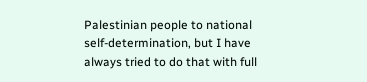Palestinian people to national self-determination, but I have always tried to do that with full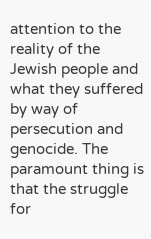attention to the reality of the Jewish people and what they suffered by way of persecution and genocide. The paramount thing is that the struggle for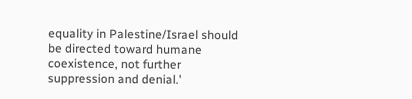equality in Palestine/Israel should be directed toward humane coexistence, not further suppression and denial.'